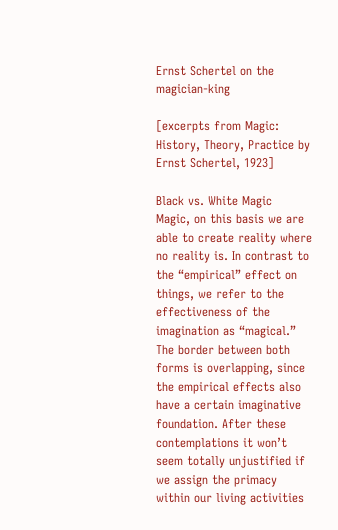Ernst Schertel on the magician-king

[excerpts from Magic: History, Theory, Practice by Ernst Schertel, 1923]

Black vs. White Magic
Magic, on this basis we are able to create reality where no reality is. In contrast to the “empirical” effect on things, we refer to the effectiveness of the imagination as “magical.” The border between both forms is overlapping, since the empirical effects also have a certain imaginative foundation. After these contemplations it won’t seem totally unjustified if we assign the primacy within our living activities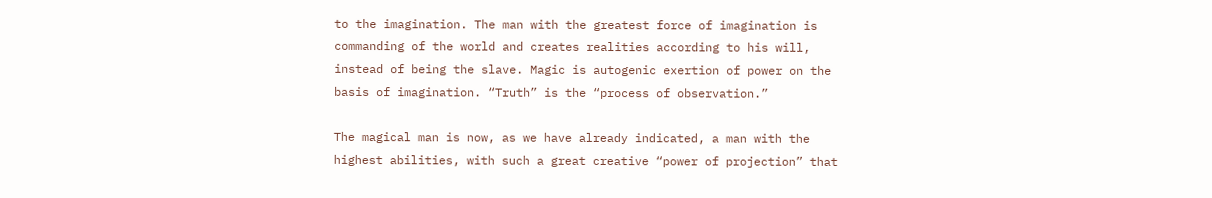to the imagination. The man with the greatest force of imagination is commanding of the world and creates realities according to his will, instead of being the slave. Magic is autogenic exertion of power on the basis of imagination. “Truth” is the “process of observation.”

The magical man is now, as we have already indicated, a man with the highest abilities, with such a great creative “power of projection” that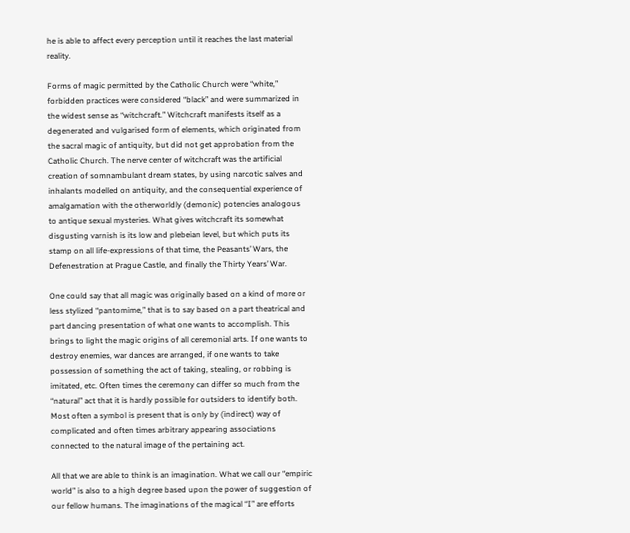he is able to affect every perception until it reaches the last material reality.

Forms of magic permitted by the Catholic Church were “white,” forbidden practices were considered “black” and were summarized in the widest sense as “witchcraft.” Witchcraft manifests itself as a degenerated and vulgarised form of elements, which originated from the sacral magic of antiquity, but did not get approbation from the Catholic Church. The nerve center of witchcraft was the artificial creation of somnambulant dream states, by using narcotic salves and inhalants modelled on antiquity, and the consequential experience of amalgamation with the otherworldly (demonic) potencies analogous to antique sexual mysteries. What gives witchcraft its somewhat disgusting varnish is its low and plebeian level, but which puts its stamp on all life-expressions of that time, the Peasants’ Wars, the Defenestration at Prague Castle, and finally the Thirty Years’ War.

One could say that all magic was originally based on a kind of more or less stylized “pantomime,” that is to say based on a part theatrical and part dancing presentation of what one wants to accomplish. This brings to light the magic origins of all ceremonial arts. If one wants to destroy enemies, war dances are arranged, if one wants to take possession of something the act of taking, stealing, or robbing is imitated, etc. Often times the ceremony can differ so much from the “natural” act that it is hardly possible for outsiders to identify both. Most often a symbol is present that is only by (indirect) way of complicated and often times arbitrary appearing associations connected to the natural image of the pertaining act.

All that we are able to think is an imagination. What we call our “empiric world” is also to a high degree based upon the power of suggestion of our fellow humans. The imaginations of the magical “I” are efforts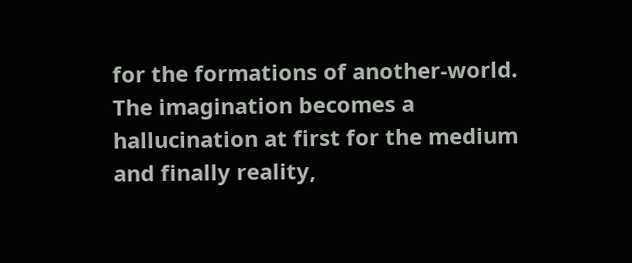for the formations of another-world. The imagination becomes a hallucination at first for the medium and finally reality,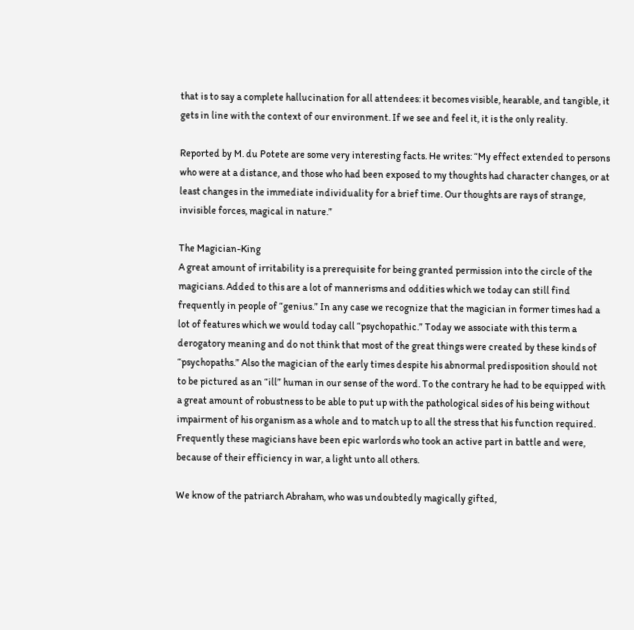that is to say a complete hallucination for all attendees: it becomes visible, hearable, and tangible, it gets in line with the context of our environment. If we see and feel it, it is the only reality.

Reported by M. du Potete are some very interesting facts. He writes: “My effect extended to persons who were at a distance, and those who had been exposed to my thoughts had character changes, or at least changes in the immediate individuality for a brief time. Our thoughts are rays of strange, invisible forces, magical in nature.”

The Magician-King
A great amount of irritability is a prerequisite for being granted permission into the circle of the magicians. Added to this are a lot of mannerisms and oddities which we today can still find frequently in people of “genius.” In any case we recognize that the magician in former times had a lot of features which we would today call “psychopathic.” Today we associate with this term a derogatory meaning and do not think that most of the great things were created by these kinds of “psychopaths.” Also the magician of the early times despite his abnormal predisposition should not to be pictured as an “ill” human in our sense of the word. To the contrary he had to be equipped with a great amount of robustness to be able to put up with the pathological sides of his being without impairment of his organism as a whole and to match up to all the stress that his function required. Frequently these magicians have been epic warlords who took an active part in battle and were, because of their efficiency in war, a light unto all others.

We know of the patriarch Abraham, who was undoubtedly magically gifted,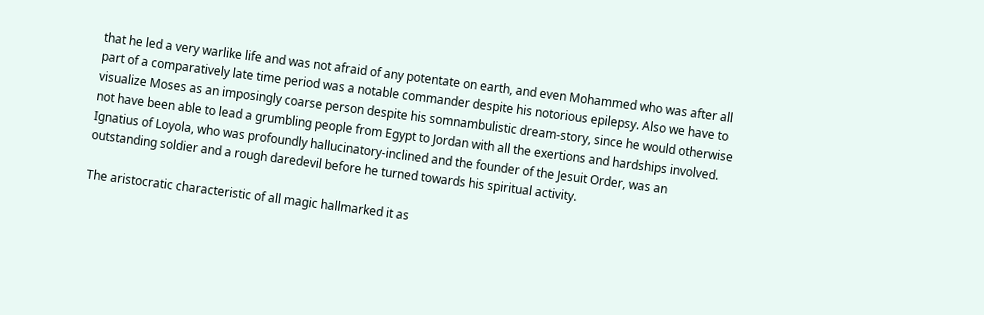that he led a very warlike life and was not afraid of any potentate on earth, and even Mohammed who was after all part of a comparatively late time period was a notable commander despite his notorious epilepsy. Also we have to visualize Moses as an imposingly coarse person despite his somnambulistic dream-story, since he would otherwise not have been able to lead a grumbling people from Egypt to Jordan with all the exertions and hardships involved. Ignatius of Loyola, who was profoundly hallucinatory-inclined and the founder of the Jesuit Order, was an outstanding soldier and a rough daredevil before he turned towards his spiritual activity.

The aristocratic characteristic of all magic hallmarked it as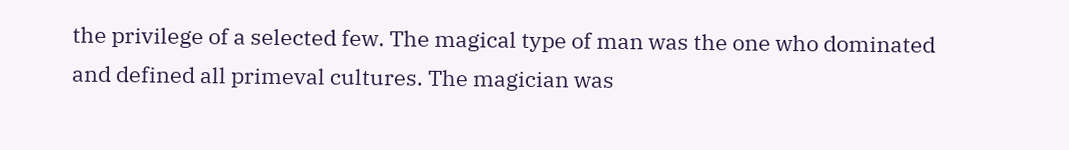the privilege of a selected few. The magical type of man was the one who dominated and defined all primeval cultures. The magician was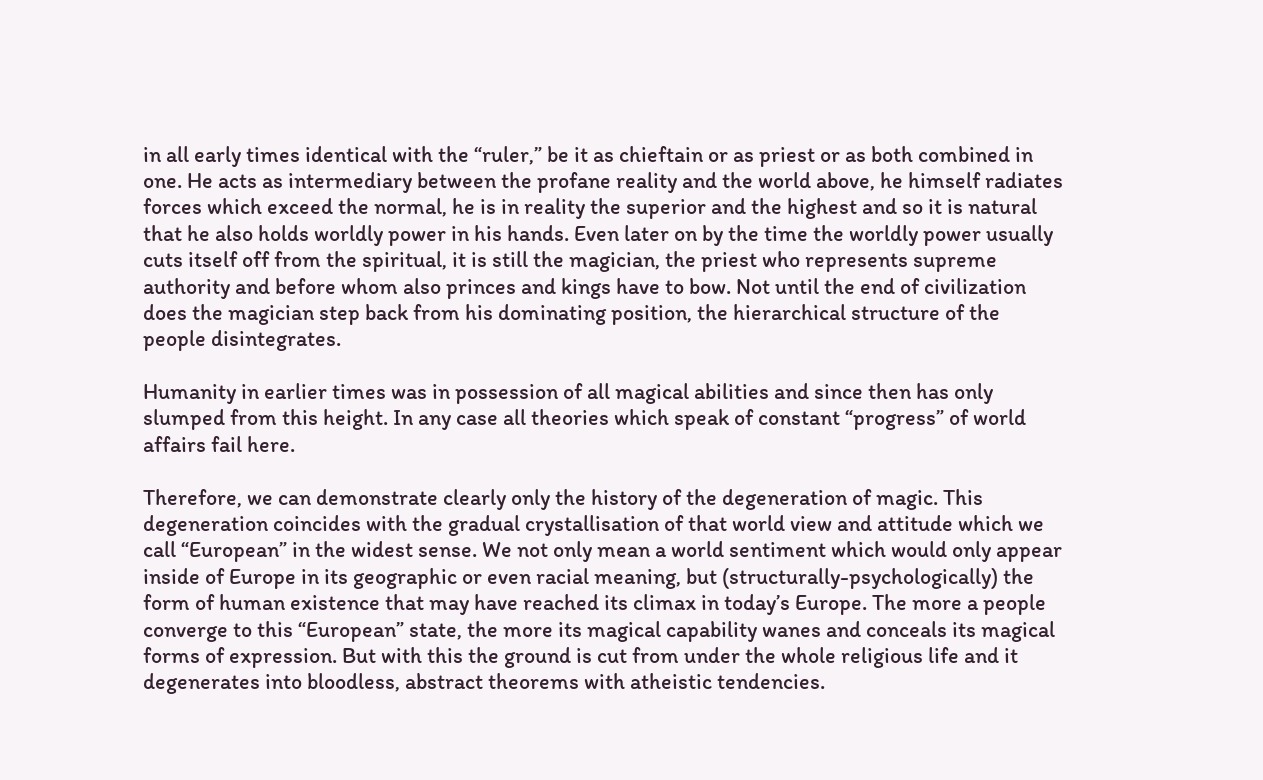in all early times identical with the “ruler,” be it as chieftain or as priest or as both combined in one. He acts as intermediary between the profane reality and the world above, he himself radiates forces which exceed the normal, he is in reality the superior and the highest and so it is natural that he also holds worldly power in his hands. Even later on by the time the worldly power usually cuts itself off from the spiritual, it is still the magician, the priest who represents supreme authority and before whom also princes and kings have to bow. Not until the end of civilization does the magician step back from his dominating position, the hierarchical structure of the people disintegrates.

Humanity in earlier times was in possession of all magical abilities and since then has only slumped from this height. In any case all theories which speak of constant “progress” of world affairs fail here.

Therefore, we can demonstrate clearly only the history of the degeneration of magic. This degeneration coincides with the gradual crystallisation of that world view and attitude which we call “European” in the widest sense. We not only mean a world sentiment which would only appear inside of Europe in its geographic or even racial meaning, but (structurally-psychologically) the form of human existence that may have reached its climax in today’s Europe. The more a people converge to this “European” state, the more its magical capability wanes and conceals its magical forms of expression. But with this the ground is cut from under the whole religious life and it degenerates into bloodless, abstract theorems with atheistic tendencies.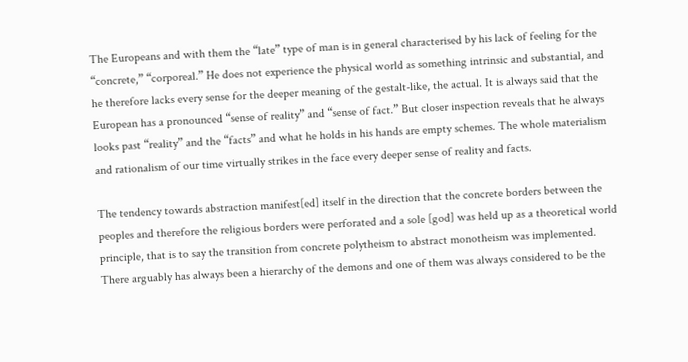The Europeans and with them the “late” type of man is in general characterised by his lack of feeling for the “concrete,” “corporeal.” He does not experience the physical world as something intrinsic and substantial, and he therefore lacks every sense for the deeper meaning of the gestalt-like, the actual. It is always said that the European has a pronounced “sense of reality” and “sense of fact.” But closer inspection reveals that he always looks past “reality” and the “facts” and what he holds in his hands are empty schemes. The whole materialism and rationalism of our time virtually strikes in the face every deeper sense of reality and facts.

The tendency towards abstraction manifest[ed] itself in the direction that the concrete borders between the peoples and therefore the religious borders were perforated and a sole [god] was held up as a theoretical world principle, that is to say the transition from concrete polytheism to abstract monotheism was implemented. There arguably has always been a hierarchy of the demons and one of them was always considered to be the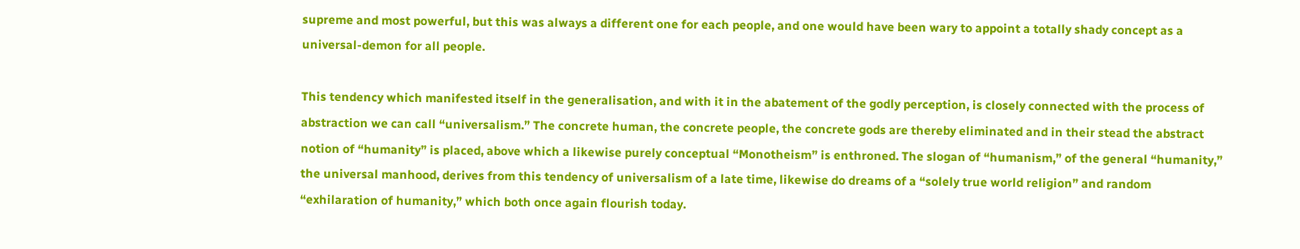supreme and most powerful, but this was always a different one for each people, and one would have been wary to appoint a totally shady concept as a universal-demon for all people.

This tendency which manifested itself in the generalisation, and with it in the abatement of the godly perception, is closely connected with the process of abstraction we can call “universalism.” The concrete human, the concrete people, the concrete gods are thereby eliminated and in their stead the abstract notion of “humanity” is placed, above which a likewise purely conceptual “Monotheism” is enthroned. The slogan of “humanism,” of the general “humanity,” the universal manhood, derives from this tendency of universalism of a late time, likewise do dreams of a “solely true world religion” and random “exhilaration of humanity,” which both once again flourish today.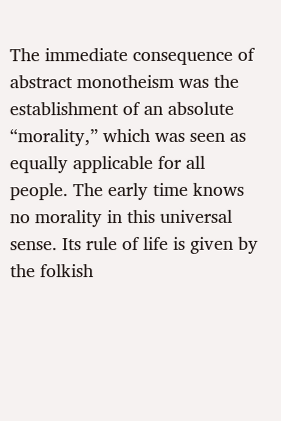The immediate consequence of abstract monotheism was the establishment of an absolute “morality,” which was seen as equally applicable for all people. The early time knows no morality in this universal sense. Its rule of life is given by the folkish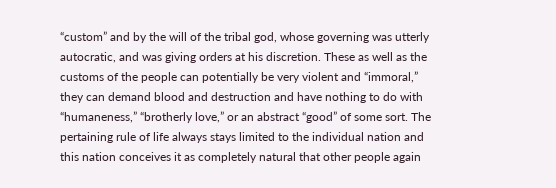“custom” and by the will of the tribal god, whose governing was utterly autocratic, and was giving orders at his discretion. These as well as the customs of the people can potentially be very violent and “immoral,” they can demand blood and destruction and have nothing to do with “humaneness,” “brotherly love,” or an abstract “good” of some sort. The pertaining rule of life always stays limited to the individual nation and this nation conceives it as completely natural that other people again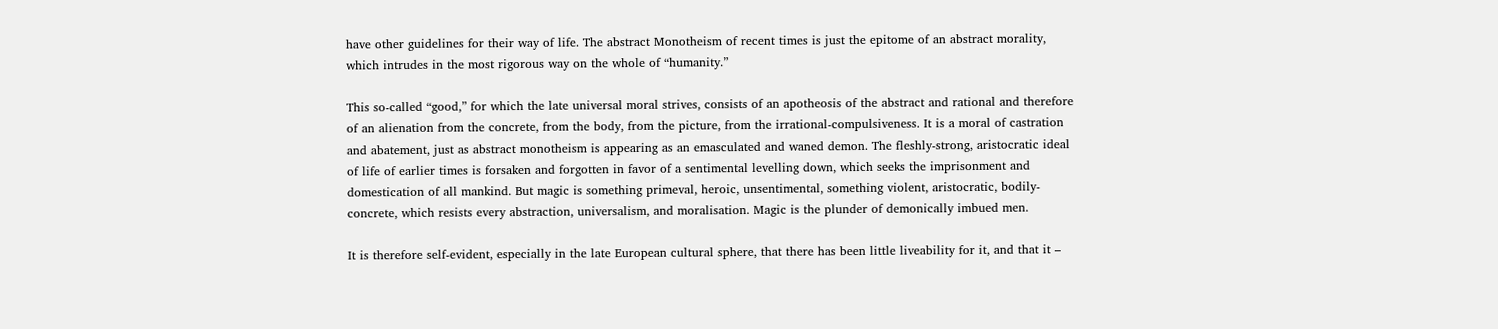have other guidelines for their way of life. The abstract Monotheism of recent times is just the epitome of an abstract morality, which intrudes in the most rigorous way on the whole of “humanity.”

This so-called “good,” for which the late universal moral strives, consists of an apotheosis of the abstract and rational and therefore of an alienation from the concrete, from the body, from the picture, from the irrational-compulsiveness. It is a moral of castration and abatement, just as abstract monotheism is appearing as an emasculated and waned demon. The fleshly-strong, aristocratic ideal of life of earlier times is forsaken and forgotten in favor of a sentimental levelling down, which seeks the imprisonment and domestication of all mankind. But magic is something primeval, heroic, unsentimental, something violent, aristocratic, bodily-concrete, which resists every abstraction, universalism, and moralisation. Magic is the plunder of demonically imbued men.

It is therefore self-evident, especially in the late European cultural sphere, that there has been little liveability for it, and that it –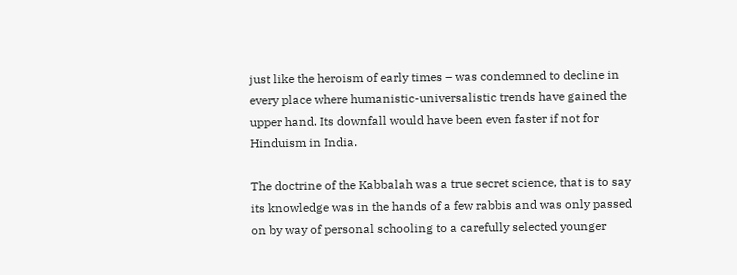just like the heroism of early times – was condemned to decline in every place where humanistic-universalistic trends have gained the upper hand. Its downfall would have been even faster if not for Hinduism in India.

The doctrine of the Kabbalah was a true secret science, that is to say its knowledge was in the hands of a few rabbis and was only passed on by way of personal schooling to a carefully selected younger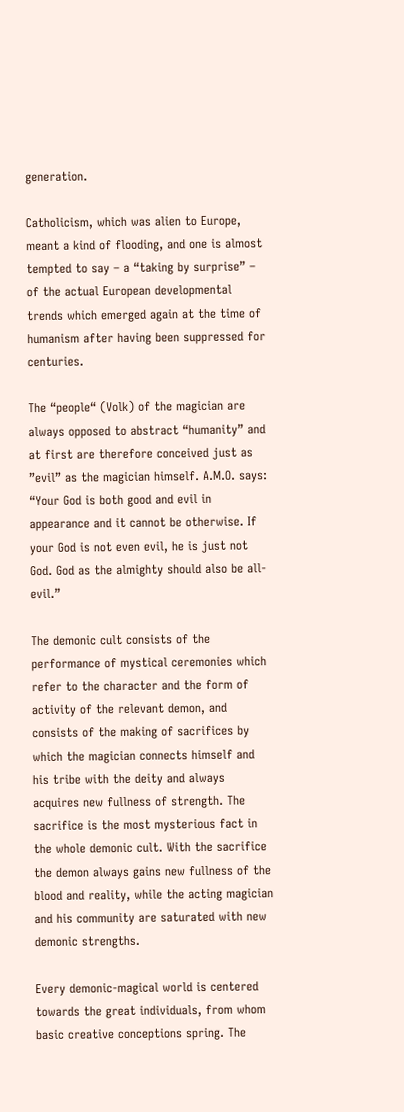generation.

Catholicism, which was alien to Europe, meant a kind of flooding, and one is almost tempted to say – a “taking by surprise” – of the actual European developmental trends which emerged again at the time of humanism after having been suppressed for centuries.

The “people“ (Volk) of the magician are always opposed to abstract “humanity” and at first are therefore conceived just as ”evil” as the magician himself. A.M.O. says: “Your God is both good and evil in appearance and it cannot be otherwise. If your God is not even evil, he is just not God. God as the almighty should also be all-evil.”

The demonic cult consists of the performance of mystical ceremonies which refer to the character and the form of activity of the relevant demon, and consists of the making of sacrifices by which the magician connects himself and his tribe with the deity and always acquires new fullness of strength. The sacrifice is the most mysterious fact in the whole demonic cult. With the sacrifice the demon always gains new fullness of the blood and reality, while the acting magician and his community are saturated with new demonic strengths.

Every demonic-magical world is centered towards the great individuals, from whom basic creative conceptions spring. The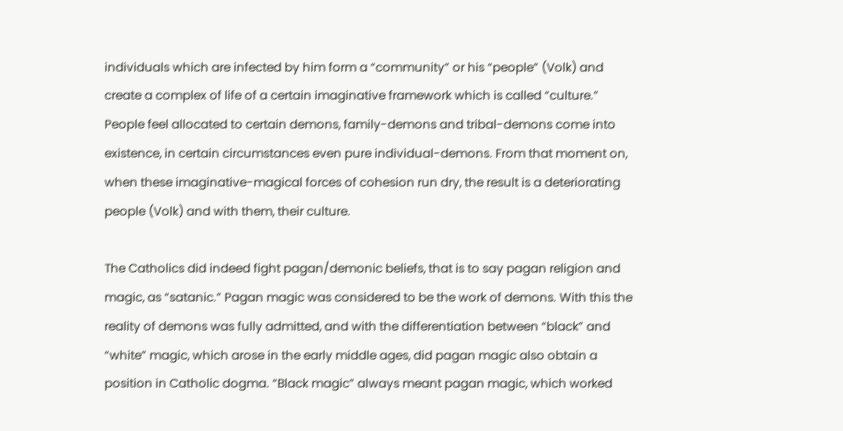individuals which are infected by him form a “community” or his “people” (Volk) and create a complex of life of a certain imaginative framework which is called “culture.” People feel allocated to certain demons, family-demons and tribal-demons come into existence, in certain circumstances even pure individual-demons. From that moment on, when these imaginative-magical forces of cohesion run dry, the result is a deteriorating people (Volk) and with them, their culture.

The Catholics did indeed fight pagan/demonic beliefs, that is to say pagan religion and magic, as “satanic.” Pagan magic was considered to be the work of demons. With this the reality of demons was fully admitted, and with the differentiation between “black” and “white” magic, which arose in the early middle ages, did pagan magic also obtain a position in Catholic dogma. “Black magic” always meant pagan magic, which worked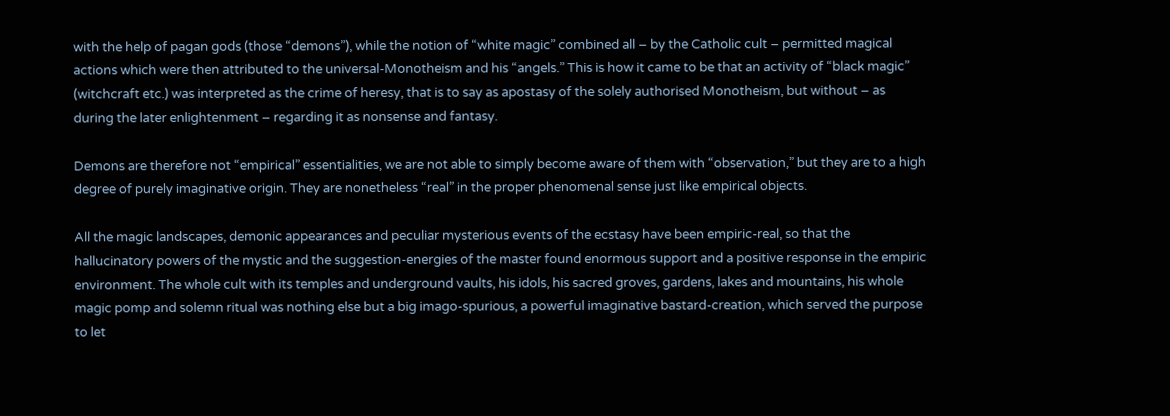with the help of pagan gods (those “demons”), while the notion of “white magic” combined all – by the Catholic cult – permitted magical actions which were then attributed to the universal-Monotheism and his “angels.” This is how it came to be that an activity of “black magic” (witchcraft etc.) was interpreted as the crime of heresy, that is to say as apostasy of the solely authorised Monotheism, but without – as during the later enlightenment – regarding it as nonsense and fantasy.

Demons are therefore not “empirical” essentialities, we are not able to simply become aware of them with “observation,” but they are to a high degree of purely imaginative origin. They are nonetheless “real” in the proper phenomenal sense just like empirical objects.

All the magic landscapes, demonic appearances and peculiar mysterious events of the ecstasy have been empiric-real, so that the hallucinatory powers of the mystic and the suggestion-energies of the master found enormous support and a positive response in the empiric environment. The whole cult with its temples and underground vaults, his idols, his sacred groves, gardens, lakes and mountains, his whole magic pomp and solemn ritual was nothing else but a big imago-spurious, a powerful imaginative bastard-creation, which served the purpose to let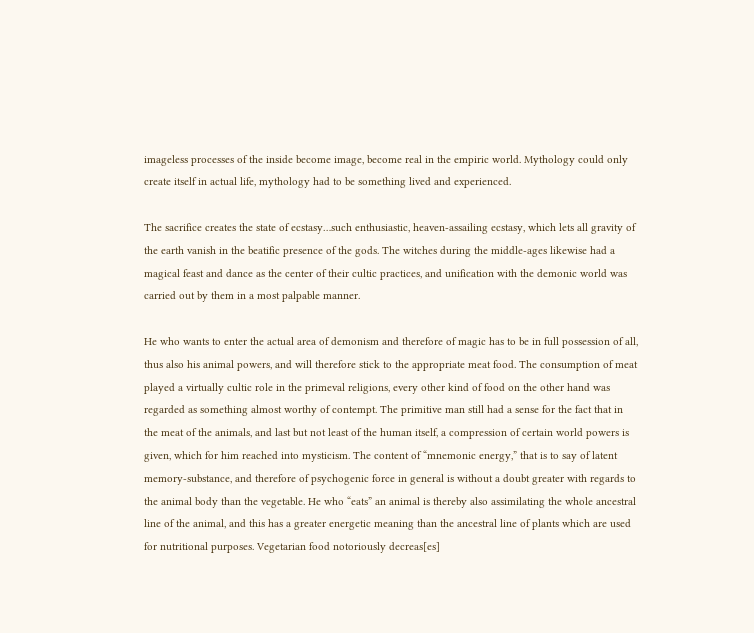imageless processes of the inside become image, become real in the empiric world. Mythology could only create itself in actual life, mythology had to be something lived and experienced.

The sacrifice creates the state of ecstasy…such enthusiastic, heaven-assailing ecstasy, which lets all gravity of the earth vanish in the beatific presence of the gods. The witches during the middle-ages likewise had a magical feast and dance as the center of their cultic practices, and unification with the demonic world was carried out by them in a most palpable manner.

He who wants to enter the actual area of demonism and therefore of magic has to be in full possession of all, thus also his animal powers, and will therefore stick to the appropriate meat food. The consumption of meat played a virtually cultic role in the primeval religions, every other kind of food on the other hand was regarded as something almost worthy of contempt. The primitive man still had a sense for the fact that in the meat of the animals, and last but not least of the human itself, a compression of certain world powers is given, which for him reached into mysticism. The content of “mnemonic energy,” that is to say of latent memory-substance, and therefore of psychogenic force in general is without a doubt greater with regards to the animal body than the vegetable. He who “eats” an animal is thereby also assimilating the whole ancestral line of the animal, and this has a greater energetic meaning than the ancestral line of plants which are used for nutritional purposes. Vegetarian food notoriously decreas[es]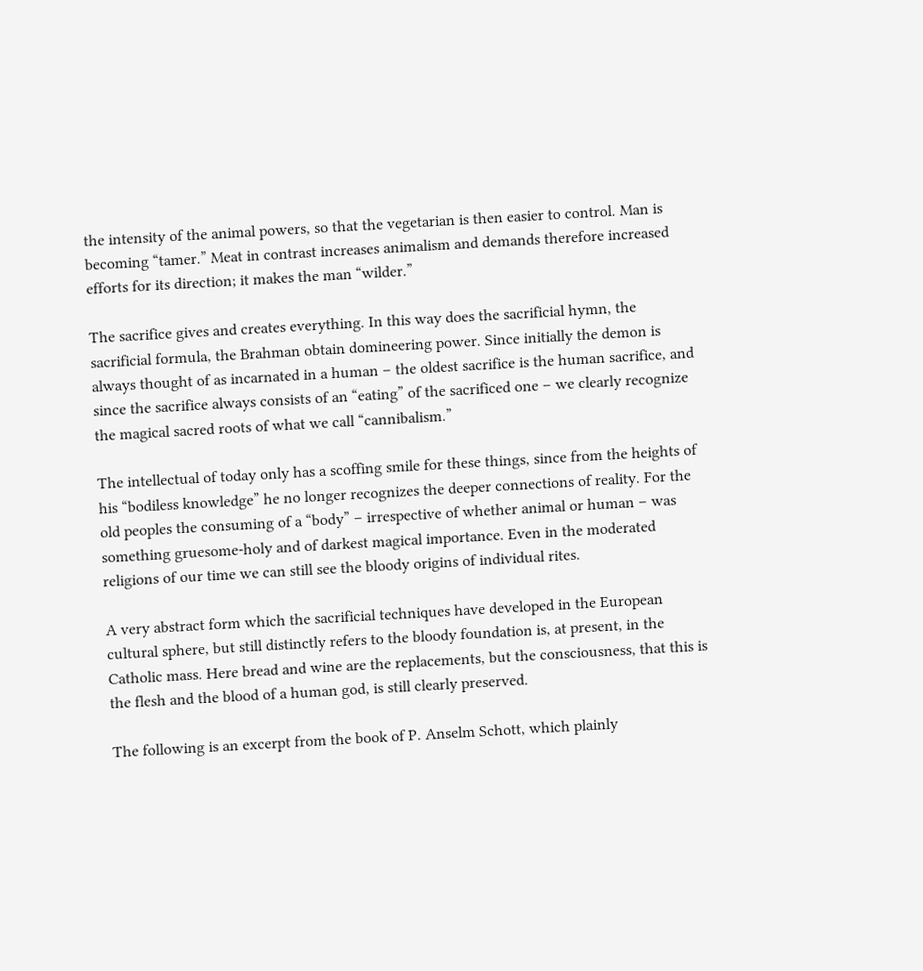the intensity of the animal powers, so that the vegetarian is then easier to control. Man is becoming “tamer.” Meat in contrast increases animalism and demands therefore increased efforts for its direction; it makes the man “wilder.”

The sacrifice gives and creates everything. In this way does the sacrificial hymn, the sacrificial formula, the Brahman obtain domineering power. Since initially the demon is always thought of as incarnated in a human – the oldest sacrifice is the human sacrifice, and since the sacrifice always consists of an “eating” of the sacrificed one – we clearly recognize the magical sacred roots of what we call “cannibalism.”

The intellectual of today only has a scoffing smile for these things, since from the heights of his “bodiless knowledge” he no longer recognizes the deeper connections of reality. For the old peoples the consuming of a “body” – irrespective of whether animal or human – was something gruesome-holy and of darkest magical importance. Even in the moderated religions of our time we can still see the bloody origins of individual rites.

A very abstract form which the sacrificial techniques have developed in the European cultural sphere, but still distinctly refers to the bloody foundation is, at present, in the Catholic mass. Here bread and wine are the replacements, but the consciousness, that this is the flesh and the blood of a human god, is still clearly preserved.

The following is an excerpt from the book of P. Anselm Schott, which plainly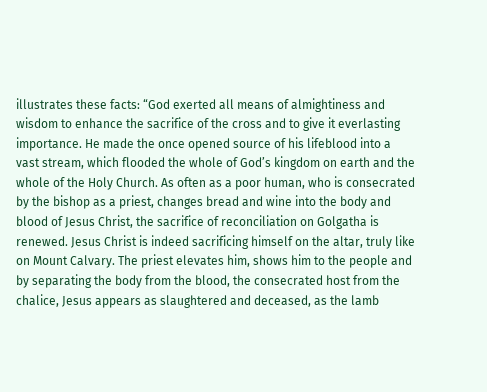illustrates these facts: “God exerted all means of almightiness and wisdom to enhance the sacrifice of the cross and to give it everlasting importance. He made the once opened source of his lifeblood into a vast stream, which flooded the whole of God’s kingdom on earth and the whole of the Holy Church. As often as a poor human, who is consecrated by the bishop as a priest, changes bread and wine into the body and blood of Jesus Christ, the sacrifice of reconciliation on Golgatha is renewed. Jesus Christ is indeed sacrificing himself on the altar, truly like on Mount Calvary. The priest elevates him, shows him to the people and by separating the body from the blood, the consecrated host from the chalice, Jesus appears as slaughtered and deceased, as the lamb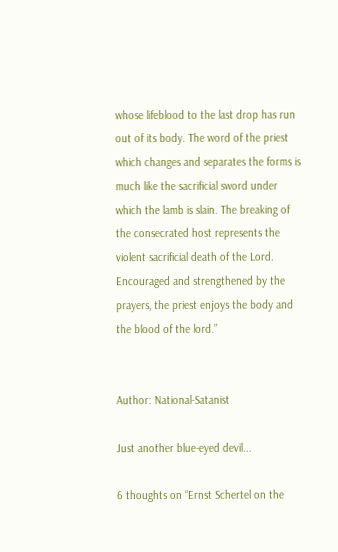whose lifeblood to the last drop has run out of its body. The word of the priest which changes and separates the forms is much like the sacrificial sword under which the lamb is slain. The breaking of the consecrated host represents the violent sacrificial death of the Lord. Encouraged and strengthened by the prayers, the priest enjoys the body and the blood of the lord.”


Author: National-Satanist

Just another blue-eyed devil...

6 thoughts on “Ernst Schertel on the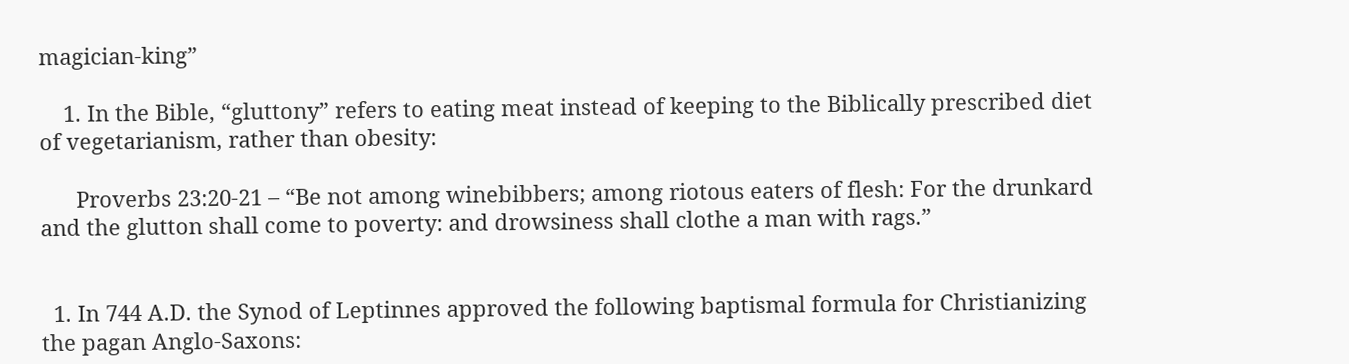magician-king”

    1. In the Bible, “gluttony” refers to eating meat instead of keeping to the Biblically prescribed diet of vegetarianism, rather than obesity:

      Proverbs 23:20-21 – “Be not among winebibbers; among riotous eaters of flesh: For the drunkard and the glutton shall come to poverty: and drowsiness shall clothe a man with rags.”


  1. In 744 A.D. the Synod of Leptinnes approved the following baptismal formula for Christianizing the pagan Anglo-Saxons: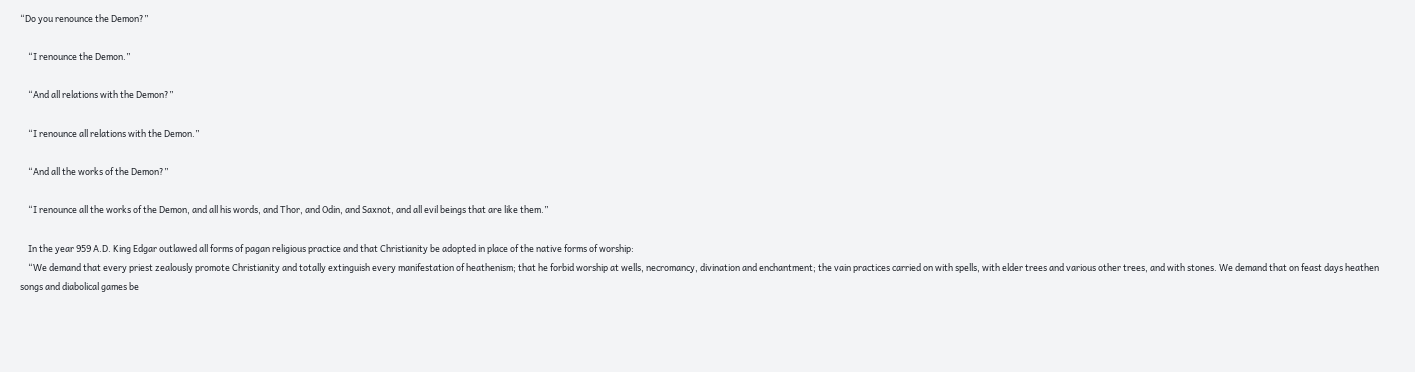“Do you renounce the Demon?”

    “I renounce the Demon.”

    “And all relations with the Demon?”

    “I renounce all relations with the Demon.”

    “And all the works of the Demon?”

    “I renounce all the works of the Demon, and all his words, and Thor, and Odin, and Saxnot, and all evil beings that are like them.”

    In the year 959 A.D. King Edgar outlawed all forms of pagan religious practice and that Christianity be adopted in place of the native forms of worship:
    “We demand that every priest zealously promote Christianity and totally extinguish every manifestation of heathenism; that he forbid worship at wells, necromancy, divination and enchantment; the vain practices carried on with spells, with elder trees and various other trees, and with stones. We demand that on feast days heathen songs and diabolical games be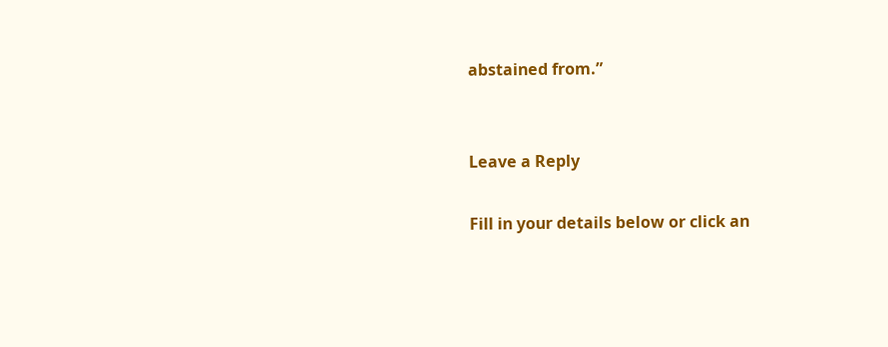abstained from.”


Leave a Reply

Fill in your details below or click an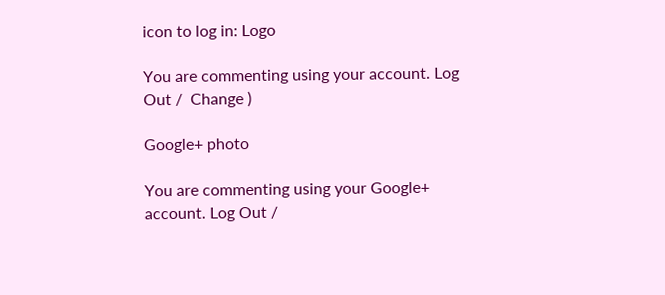icon to log in: Logo

You are commenting using your account. Log Out /  Change )

Google+ photo

You are commenting using your Google+ account. Log Out /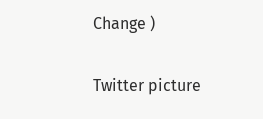Change )

Twitter picture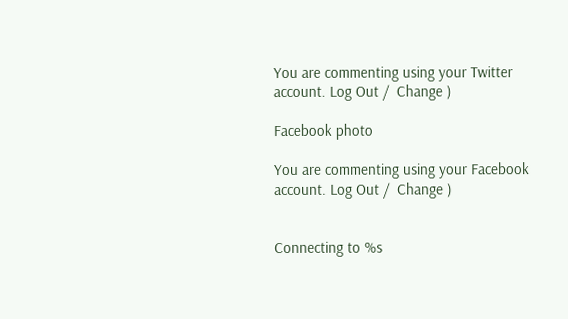You are commenting using your Twitter account. Log Out /  Change )

Facebook photo

You are commenting using your Facebook account. Log Out /  Change )


Connecting to %s